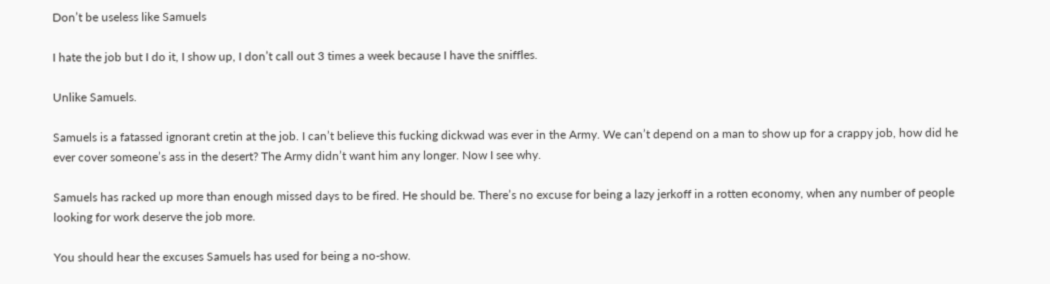Don’t be useless like Samuels

I hate the job but I do it, I show up, I don’t call out 3 times a week because I have the sniffles.

Unlike Samuels.

Samuels is a fatassed ignorant cretin at the job. I can’t believe this fucking dickwad was ever in the Army. We can’t depend on a man to show up for a crappy job, how did he ever cover someone’s ass in the desert? The Army didn’t want him any longer. Now I see why.

Samuels has racked up more than enough missed days to be fired. He should be. There’s no excuse for being a lazy jerkoff in a rotten economy, when any number of people looking for work deserve the job more.

You should hear the excuses Samuels has used for being a no-show.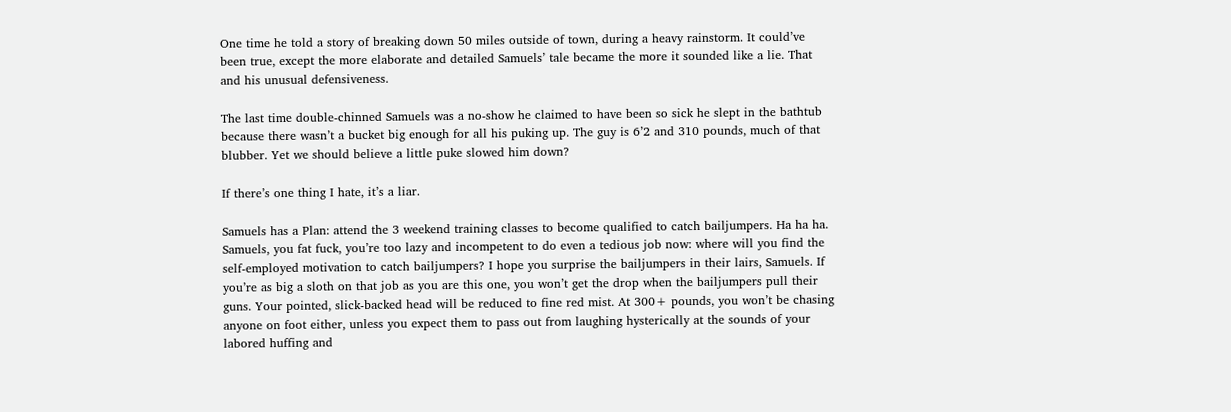One time he told a story of breaking down 50 miles outside of town, during a heavy rainstorm. It could’ve been true, except the more elaborate and detailed Samuels’ tale became the more it sounded like a lie. That and his unusual defensiveness.

The last time double-chinned Samuels was a no-show he claimed to have been so sick he slept in the bathtub because there wasn’t a bucket big enough for all his puking up. The guy is 6’2 and 310 pounds, much of that blubber. Yet we should believe a little puke slowed him down?

If there’s one thing I hate, it’s a liar.

Samuels has a Plan: attend the 3 weekend training classes to become qualified to catch bailjumpers. Ha ha ha. Samuels, you fat fuck, you’re too lazy and incompetent to do even a tedious job now: where will you find the self-employed motivation to catch bailjumpers? I hope you surprise the bailjumpers in their lairs, Samuels. If you’re as big a sloth on that job as you are this one, you won’t get the drop when the bailjumpers pull their guns. Your pointed, slick-backed head will be reduced to fine red mist. At 300+ pounds, you won’t be chasing anyone on foot either, unless you expect them to pass out from laughing hysterically at the sounds of your labored huffing and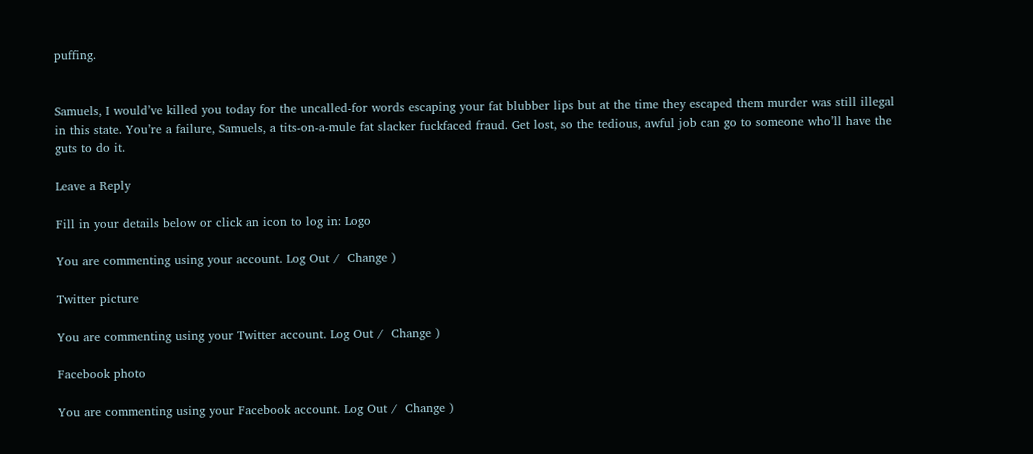puffing.


Samuels, I would’ve killed you today for the uncalled-for words escaping your fat blubber lips but at the time they escaped them murder was still illegal in this state. You’re a failure, Samuels, a tits-on-a-mule fat slacker fuckfaced fraud. Get lost, so the tedious, awful job can go to someone who’ll have the guts to do it.

Leave a Reply

Fill in your details below or click an icon to log in: Logo

You are commenting using your account. Log Out /  Change )

Twitter picture

You are commenting using your Twitter account. Log Out /  Change )

Facebook photo

You are commenting using your Facebook account. Log Out /  Change )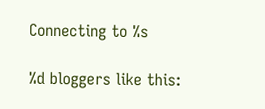Connecting to %s

%d bloggers like this: